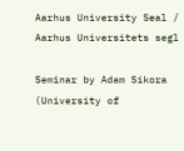Aarhus University Seal / Aarhus Universitets segl

Seminar by Adam Sikora (University of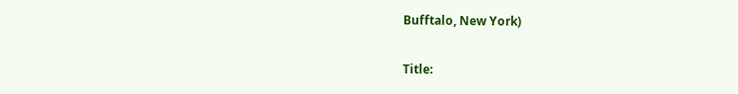Bufftalo, New York)

Title: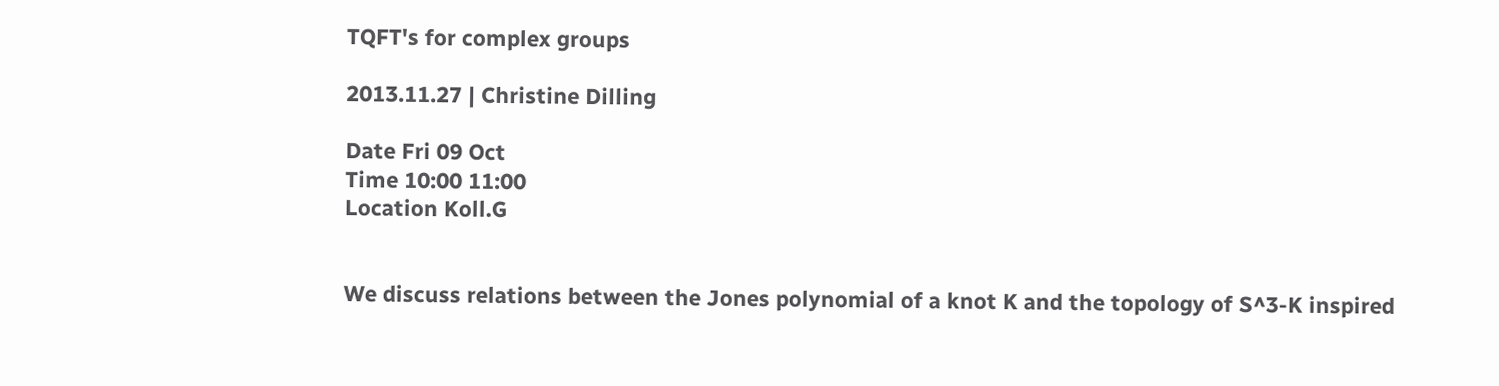TQFT's for complex groups

2013.11.27 | Christine Dilling

Date Fri 09 Oct
Time 10:00 11:00
Location Koll.G


We discuss relations between the Jones polynomial of a knot K and the topology of S^3-K inspired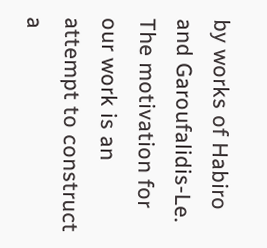by works of Habiro and Garoufalidis-Le. The motivation for our work is an attempt to construct a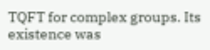TQFT for complex groups. Its existence was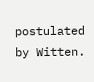postulated by Witten.